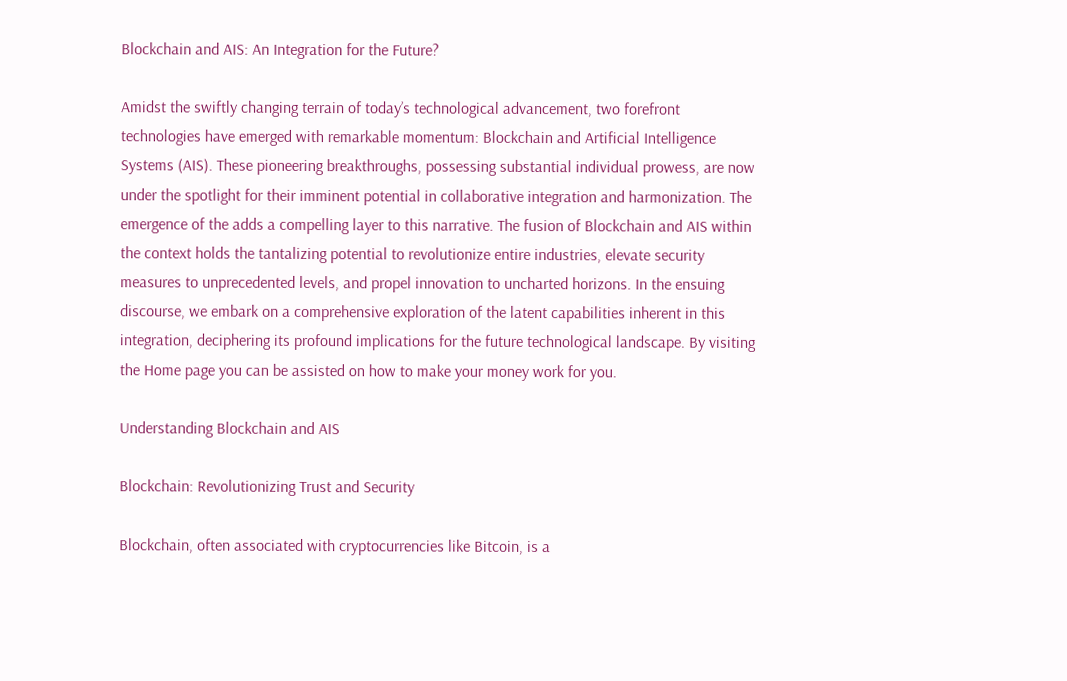Blockchain and AIS: An Integration for the Future?

Amidst the swiftly changing terrain of today’s technological advancement, two forefront technologies have emerged with remarkable momentum: Blockchain and Artificial Intelligence Systems (AIS). These pioneering breakthroughs, possessing substantial individual prowess, are now under the spotlight for their imminent potential in collaborative integration and harmonization. The emergence of the adds a compelling layer to this narrative. The fusion of Blockchain and AIS within the context holds the tantalizing potential to revolutionize entire industries, elevate security measures to unprecedented levels, and propel innovation to uncharted horizons. In the ensuing discourse, we embark on a comprehensive exploration of the latent capabilities inherent in this integration, deciphering its profound implications for the future technological landscape. By visiting the Home page you can be assisted on how to make your money work for you.

Understanding Blockchain and AIS

Blockchain: Revolutionizing Trust and Security

Blockchain, often associated with cryptocurrencies like Bitcoin, is a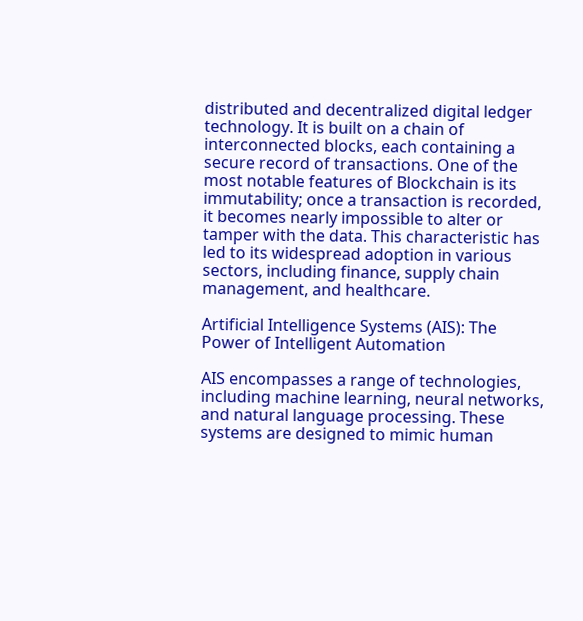distributed and decentralized digital ledger technology. It is built on a chain of interconnected blocks, each containing a secure record of transactions. One of the most notable features of Blockchain is its immutability; once a transaction is recorded, it becomes nearly impossible to alter or tamper with the data. This characteristic has led to its widespread adoption in various sectors, including finance, supply chain management, and healthcare.

Artificial Intelligence Systems (AIS): The Power of Intelligent Automation

AIS encompasses a range of technologies, including machine learning, neural networks, and natural language processing. These systems are designed to mimic human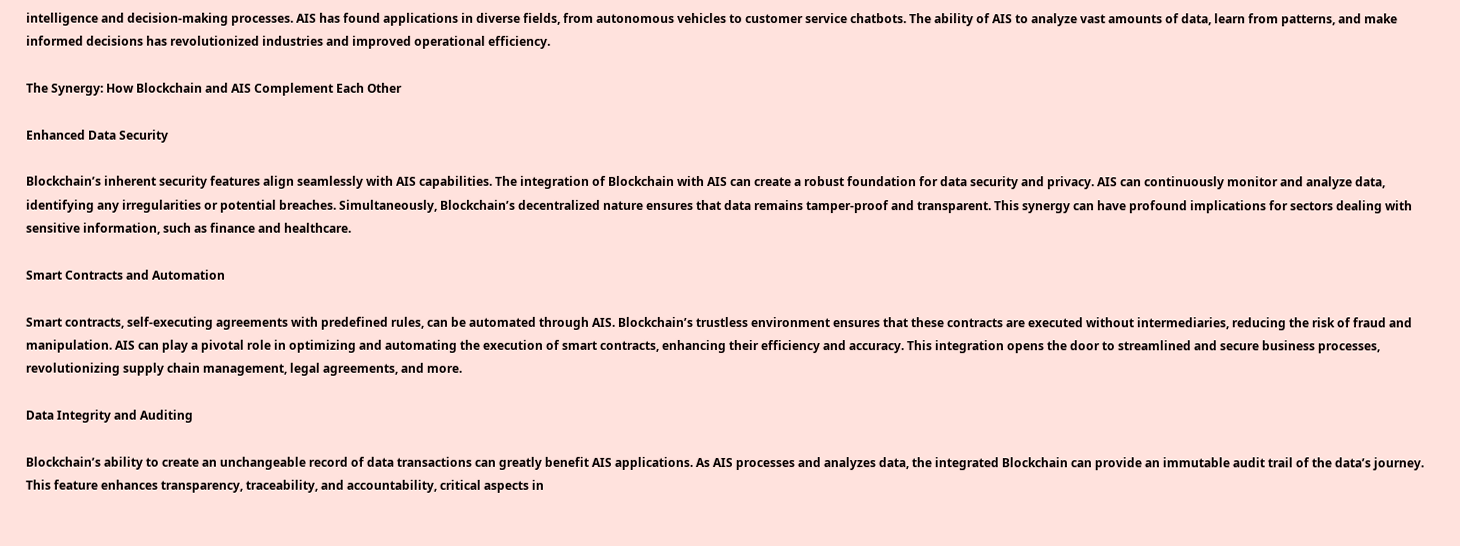intelligence and decision-making processes. AIS has found applications in diverse fields, from autonomous vehicles to customer service chatbots. The ability of AIS to analyze vast amounts of data, learn from patterns, and make informed decisions has revolutionized industries and improved operational efficiency.

The Synergy: How Blockchain and AIS Complement Each Other

Enhanced Data Security

Blockchain’s inherent security features align seamlessly with AIS capabilities. The integration of Blockchain with AIS can create a robust foundation for data security and privacy. AIS can continuously monitor and analyze data, identifying any irregularities or potential breaches. Simultaneously, Blockchain’s decentralized nature ensures that data remains tamper-proof and transparent. This synergy can have profound implications for sectors dealing with sensitive information, such as finance and healthcare.

Smart Contracts and Automation

Smart contracts, self-executing agreements with predefined rules, can be automated through AIS. Blockchain’s trustless environment ensures that these contracts are executed without intermediaries, reducing the risk of fraud and manipulation. AIS can play a pivotal role in optimizing and automating the execution of smart contracts, enhancing their efficiency and accuracy. This integration opens the door to streamlined and secure business processes, revolutionizing supply chain management, legal agreements, and more.

Data Integrity and Auditing

Blockchain’s ability to create an unchangeable record of data transactions can greatly benefit AIS applications. As AIS processes and analyzes data, the integrated Blockchain can provide an immutable audit trail of the data’s journey. This feature enhances transparency, traceability, and accountability, critical aspects in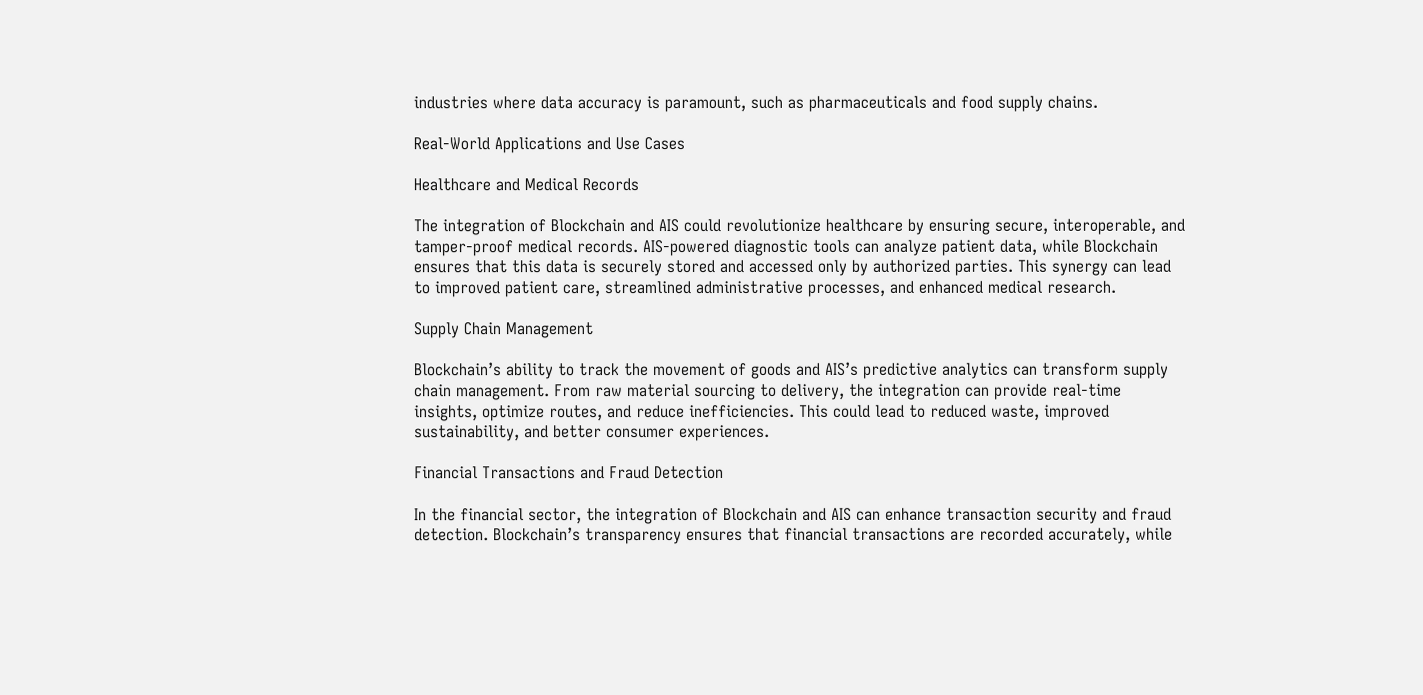industries where data accuracy is paramount, such as pharmaceuticals and food supply chains.

Real-World Applications and Use Cases

Healthcare and Medical Records

The integration of Blockchain and AIS could revolutionize healthcare by ensuring secure, interoperable, and tamper-proof medical records. AIS-powered diagnostic tools can analyze patient data, while Blockchain ensures that this data is securely stored and accessed only by authorized parties. This synergy can lead to improved patient care, streamlined administrative processes, and enhanced medical research.

Supply Chain Management

Blockchain’s ability to track the movement of goods and AIS’s predictive analytics can transform supply chain management. From raw material sourcing to delivery, the integration can provide real-time insights, optimize routes, and reduce inefficiencies. This could lead to reduced waste, improved sustainability, and better consumer experiences.

Financial Transactions and Fraud Detection

In the financial sector, the integration of Blockchain and AIS can enhance transaction security and fraud detection. Blockchain’s transparency ensures that financial transactions are recorded accurately, while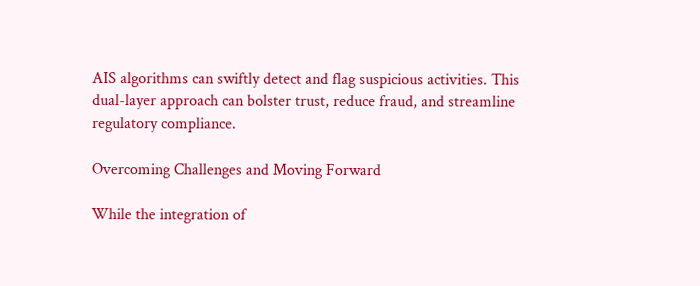AIS algorithms can swiftly detect and flag suspicious activities. This dual-layer approach can bolster trust, reduce fraud, and streamline regulatory compliance.

Overcoming Challenges and Moving Forward

While the integration of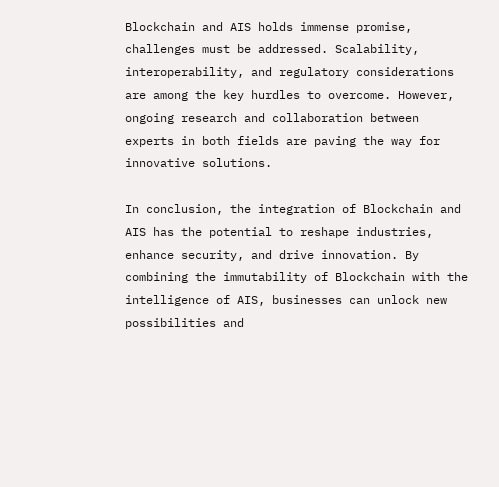Blockchain and AIS holds immense promise, challenges must be addressed. Scalability, interoperability, and regulatory considerations are among the key hurdles to overcome. However, ongoing research and collaboration between experts in both fields are paving the way for innovative solutions.

In conclusion, the integration of Blockchain and AIS has the potential to reshape industries, enhance security, and drive innovation. By combining the immutability of Blockchain with the intelligence of AIS, businesses can unlock new possibilities and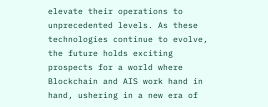elevate their operations to unprecedented levels. As these technologies continue to evolve, the future holds exciting prospects for a world where Blockchain and AIS work hand in hand, ushering in a new era of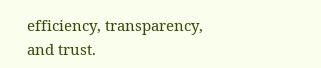efficiency, transparency, and trust.